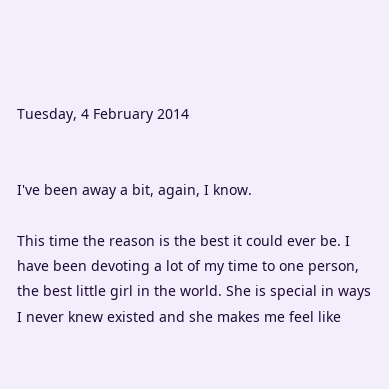Tuesday, 4 February 2014


I've been away a bit, again, I know.

This time the reason is the best it could ever be. I have been devoting a lot of my time to one person, the best little girl in the world. She is special in ways I never knew existed and she makes me feel like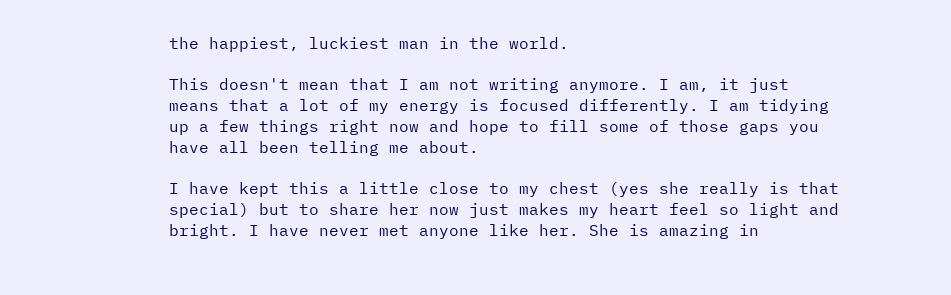the happiest, luckiest man in the world.

This doesn't mean that I am not writing anymore. I am, it just means that a lot of my energy is focused differently. I am tidying up a few things right now and hope to fill some of those gaps you have all been telling me about.

I have kept this a little close to my chest (yes she really is that special) but to share her now just makes my heart feel so light and bright. I have never met anyone like her. She is amazing in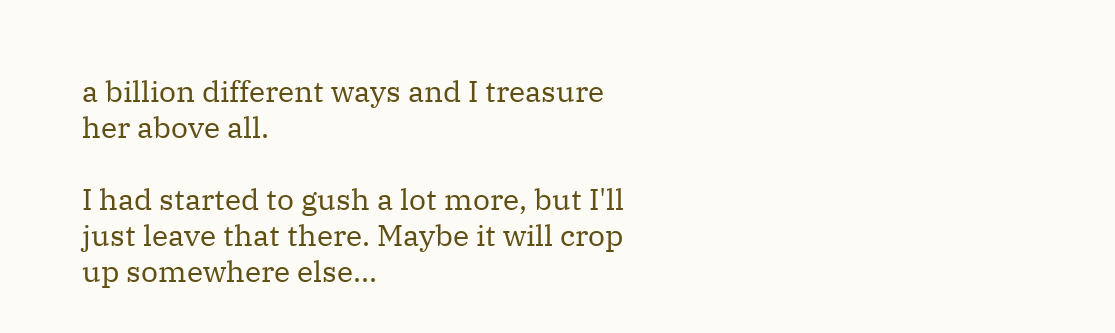a billion different ways and I treasure her above all.

I had started to gush a lot more, but I'll just leave that there. Maybe it will crop up somewhere else...